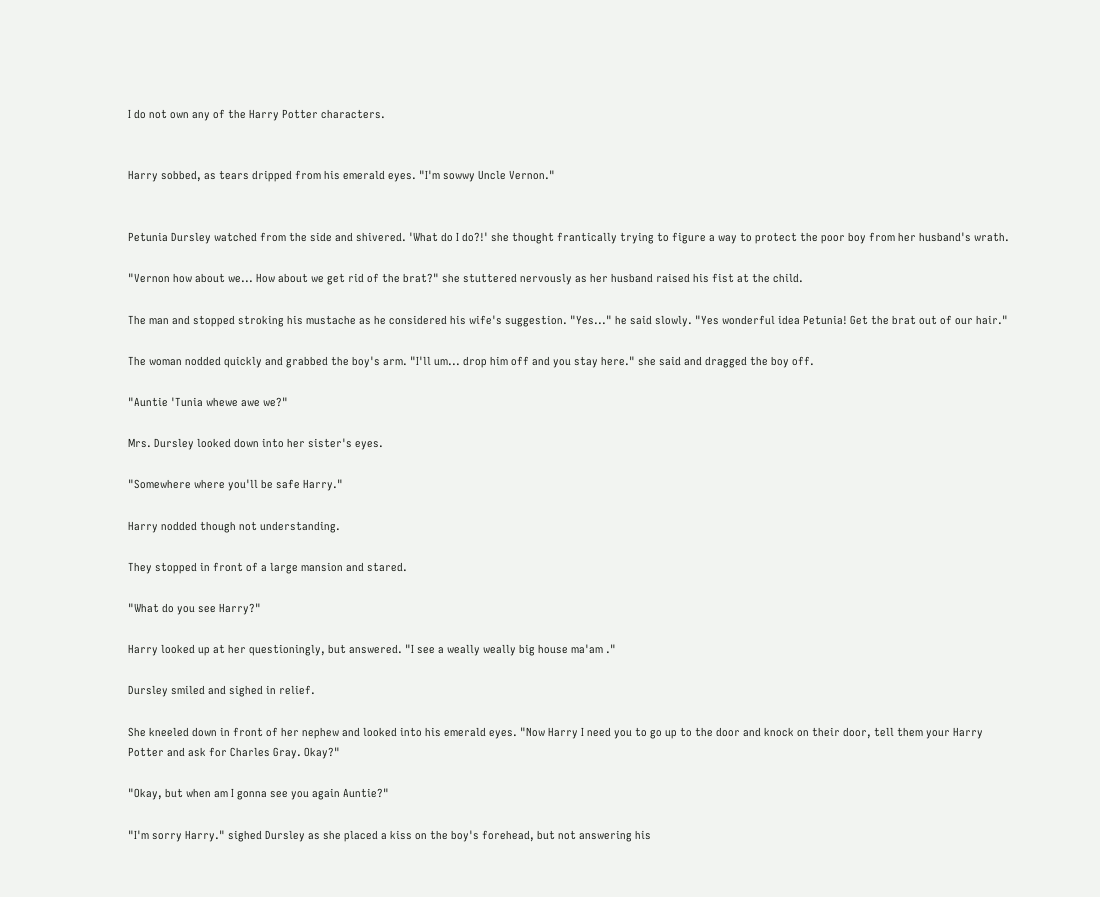I do not own any of the Harry Potter characters.


Harry sobbed, as tears dripped from his emerald eyes. "I'm sowwy Uncle Vernon."


Petunia Dursley watched from the side and shivered. 'What do I do?!' she thought frantically trying to figure a way to protect the poor boy from her husband's wrath.

"Vernon how about we... How about we get rid of the brat?" she stuttered nervously as her husband raised his fist at the child.

The man and stopped stroking his mustache as he considered his wife's suggestion. "Yes..." he said slowly. "Yes wonderful idea Petunia! Get the brat out of our hair."

The woman nodded quickly and grabbed the boy's arm. "I'll um... drop him off and you stay here." she said and dragged the boy off.

"Auntie 'Tunia whewe awe we?"

Mrs. Dursley looked down into her sister's eyes.

"Somewhere where you'll be safe Harry."

Harry nodded though not understanding.

They stopped in front of a large mansion and stared.

"What do you see Harry?"

Harry looked up at her questioningly, but answered. "I see a weally weally big house ma'am ."

Dursley smiled and sighed in relief.

She kneeled down in front of her nephew and looked into his emerald eyes. "Now Harry I need you to go up to the door and knock on their door, tell them your Harry Potter and ask for Charles Gray. Okay?"

"Okay, but when am I gonna see you again Auntie?"

"I'm sorry Harry." sighed Dursley as she placed a kiss on the boy's forehead, but not answering his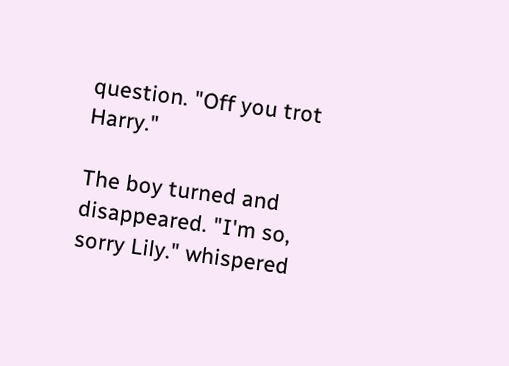question. "Off you trot Harry."

The boy turned and disappeared. "I'm so, sorry Lily." whispered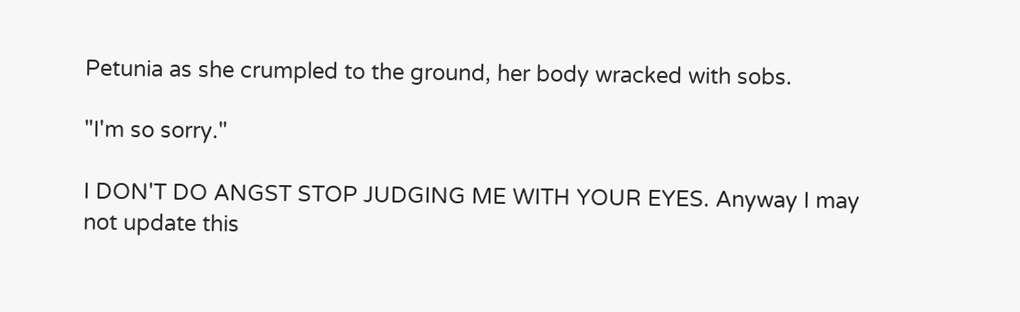Petunia as she crumpled to the ground, her body wracked with sobs.

"I'm so sorry."

I DON'T DO ANGST STOP JUDGING ME WITH YOUR EYES. Anyway I may not update this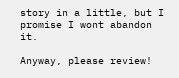story in a little, but I promise I wont abandon it.

Anyway, please review!